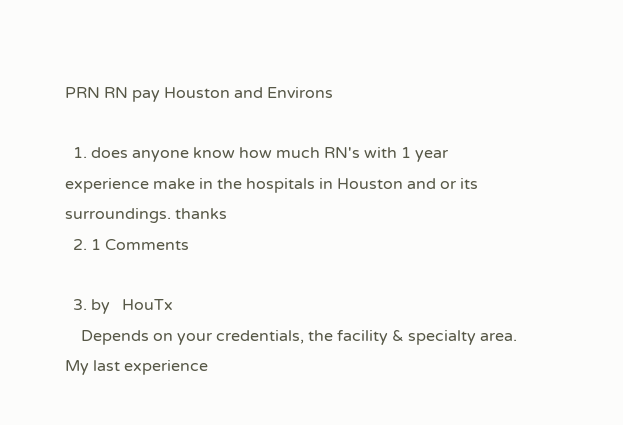PRN RN pay Houston and Environs

  1. does anyone know how much RN's with 1 year experience make in the hospitals in Houston and or its surroundings. thanks
  2. 1 Comments

  3. by   HouTx
    Depends on your credentials, the facility & specialty area. My last experience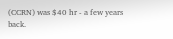(CCRN) was $40 hr - a few years back.